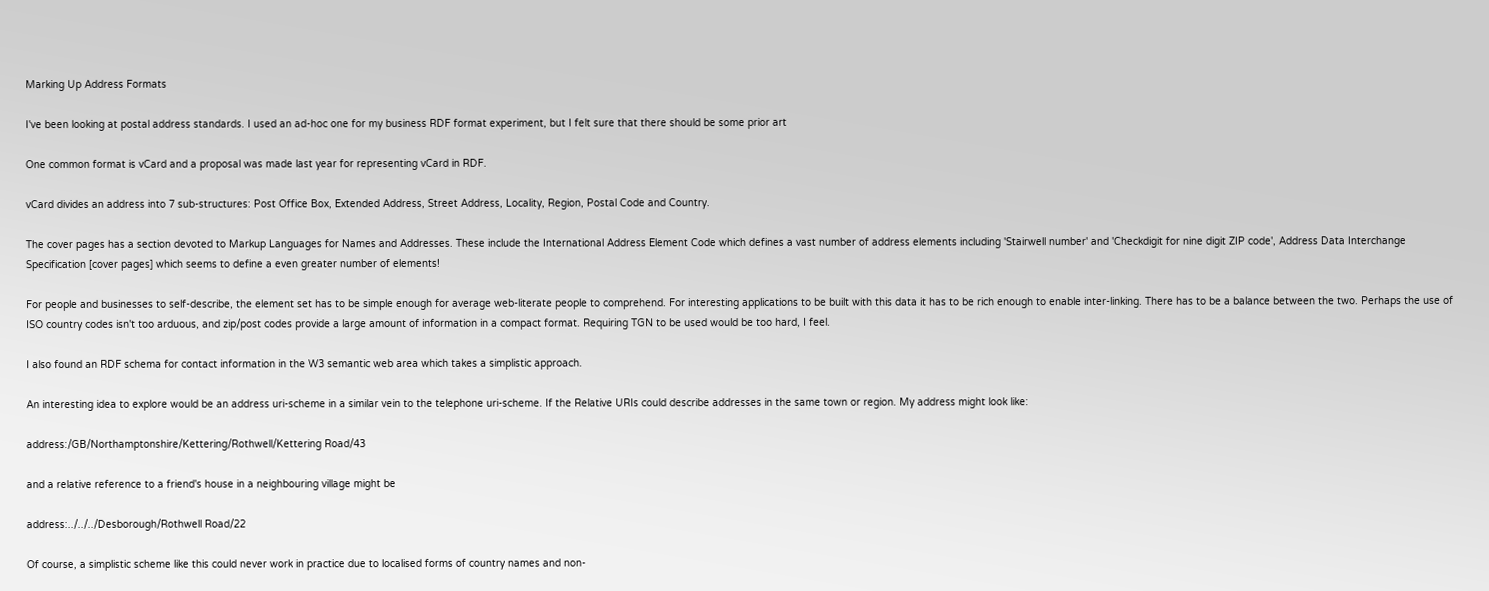Marking Up Address Formats

I've been looking at postal address standards. I used an ad-hoc one for my business RDF format experiment, but I felt sure that there should be some prior art

One common format is vCard and a proposal was made last year for representing vCard in RDF.

vCard divides an address into 7 sub-structures: Post Office Box, Extended Address, Street Address, Locality, Region, Postal Code and Country.

The cover pages has a section devoted to Markup Languages for Names and Addresses. These include the International Address Element Code which defines a vast number of address elements including 'Stairwell number' and 'Checkdigit for nine digit ZIP code', Address Data Interchange Specification [cover pages] which seems to define a even greater number of elements!

For people and businesses to self-describe, the element set has to be simple enough for average web-literate people to comprehend. For interesting applications to be built with this data it has to be rich enough to enable inter-linking. There has to be a balance between the two. Perhaps the use of ISO country codes isn't too arduous, and zip/post codes provide a large amount of information in a compact format. Requiring TGN to be used would be too hard, I feel.

I also found an RDF schema for contact information in the W3 semantic web area which takes a simplistic approach.

An interesting idea to explore would be an address uri-scheme in a similar vein to the telephone uri-scheme. If the Relative URIs could describe addresses in the same town or region. My address might look like:

address:/GB/Northamptonshire/Kettering/Rothwell/Kettering Road/43

and a relative reference to a friend's house in a neighbouring village might be

address:../../../Desborough/Rothwell Road/22

Of course, a simplistic scheme like this could never work in practice due to localised forms of country names and non-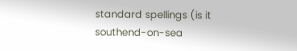standard spellings (is it southend-on-sea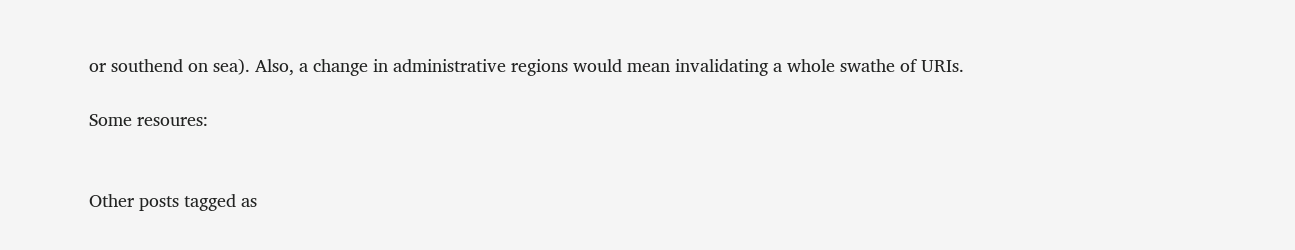or southend on sea). Also, a change in administrative regions would mean invalidating a whole swathe of URIs.

Some resoures:


Other posts tagged as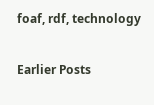foaf, rdf, technology

Earlier Posts